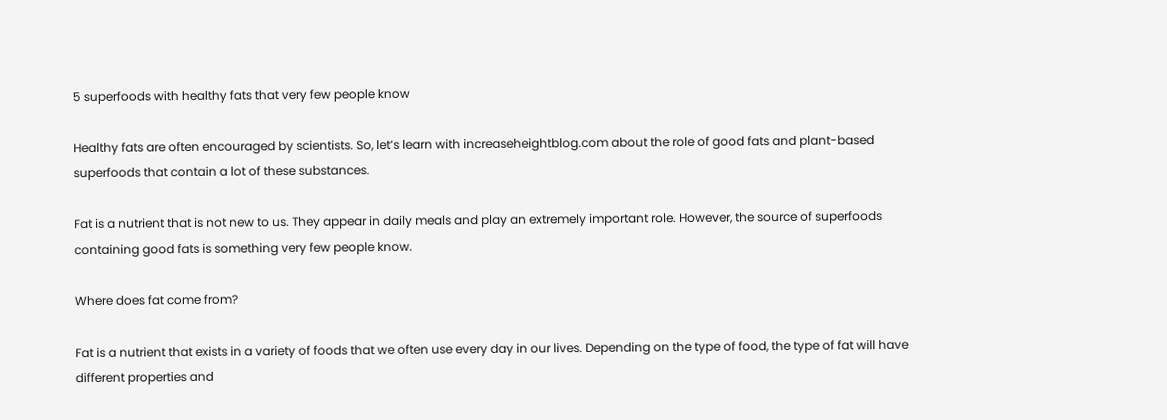5 superfoods with healthy fats that very few people know

Healthy fats are often encouraged by scientists. So, let’s learn with increaseheightblog.com about the role of good fats and plant-based superfoods that contain a lot of these substances.

Fat is a nutrient that is not new to us. They appear in daily meals and play an extremely important role. However, the source of superfoods containing good fats is something very few people know.

Where does fat come from?

Fat is a nutrient that exists in a variety of foods that we often use every day in our lives. Depending on the type of food, the type of fat will have different properties and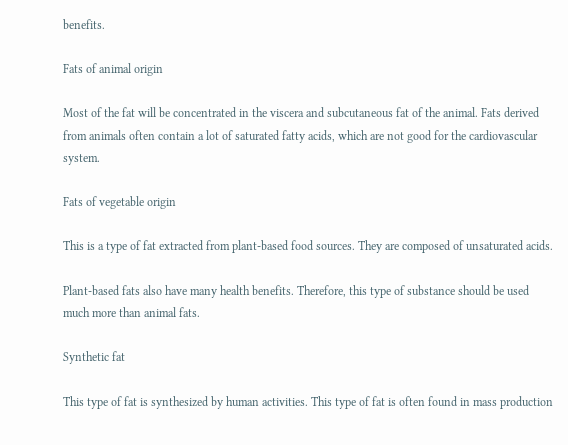benefits.

Fats of animal origin

Most of the fat will be concentrated in the viscera and subcutaneous fat of the animal. Fats derived from animals often contain a lot of saturated fatty acids, which are not good for the cardiovascular system.

Fats of vegetable origin

This is a type of fat extracted from plant-based food sources. They are composed of unsaturated acids.

Plant-based fats also have many health benefits. Therefore, this type of substance should be used much more than animal fats.

Synthetic fat

This type of fat is synthesized by human activities. This type of fat is often found in mass production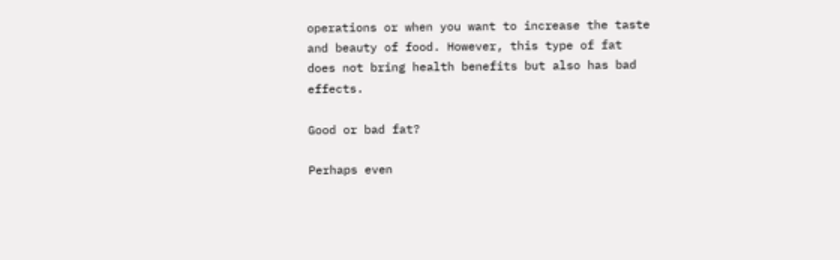operations or when you want to increase the taste and beauty of food. However, this type of fat does not bring health benefits but also has bad effects.

Good or bad fat?

Perhaps even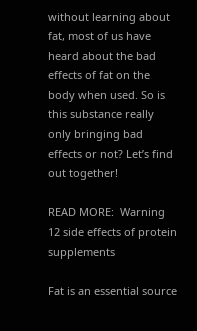without learning about fat, most of us have heard about the bad effects of fat on the body when used. So is this substance really only bringing bad effects or not? Let’s find out together!

READ MORE:  Warning 12 side effects of protein supplements

Fat is an essential source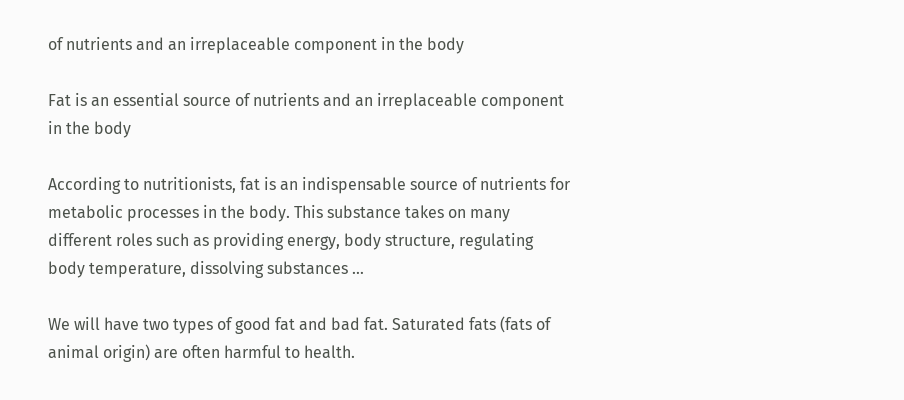of nutrients and an irreplaceable component in the body

Fat is an essential source of nutrients and an irreplaceable component in the body

According to nutritionists, fat is an indispensable source of nutrients for metabolic processes in the body. This substance takes on many different roles such as providing energy, body structure, regulating body temperature, dissolving substances …

We will have two types of good fat and bad fat. Saturated fats (fats of animal origin) are often harmful to health.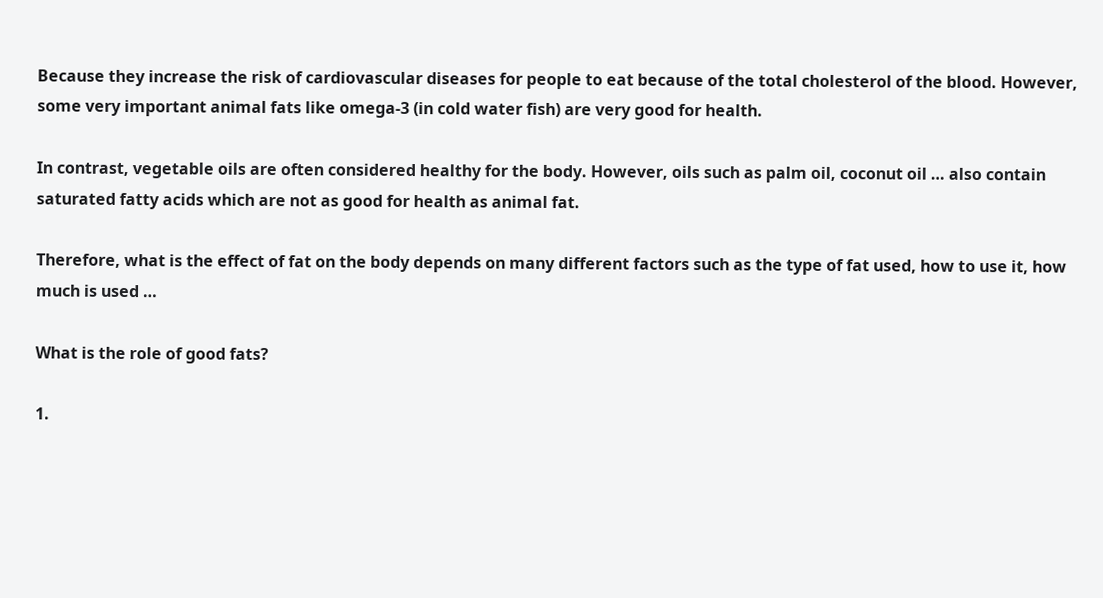Because they increase the risk of cardiovascular diseases for people to eat because of the total cholesterol of the blood. However, some very important animal fats like omega-3 (in cold water fish) are very good for health.

In contrast, vegetable oils are often considered healthy for the body. However, oils such as palm oil, coconut oil … also contain saturated fatty acids which are not as good for health as animal fat.

Therefore, what is the effect of fat on the body depends on many different factors such as the type of fat used, how to use it, how much is used …

What is the role of good fats?

1.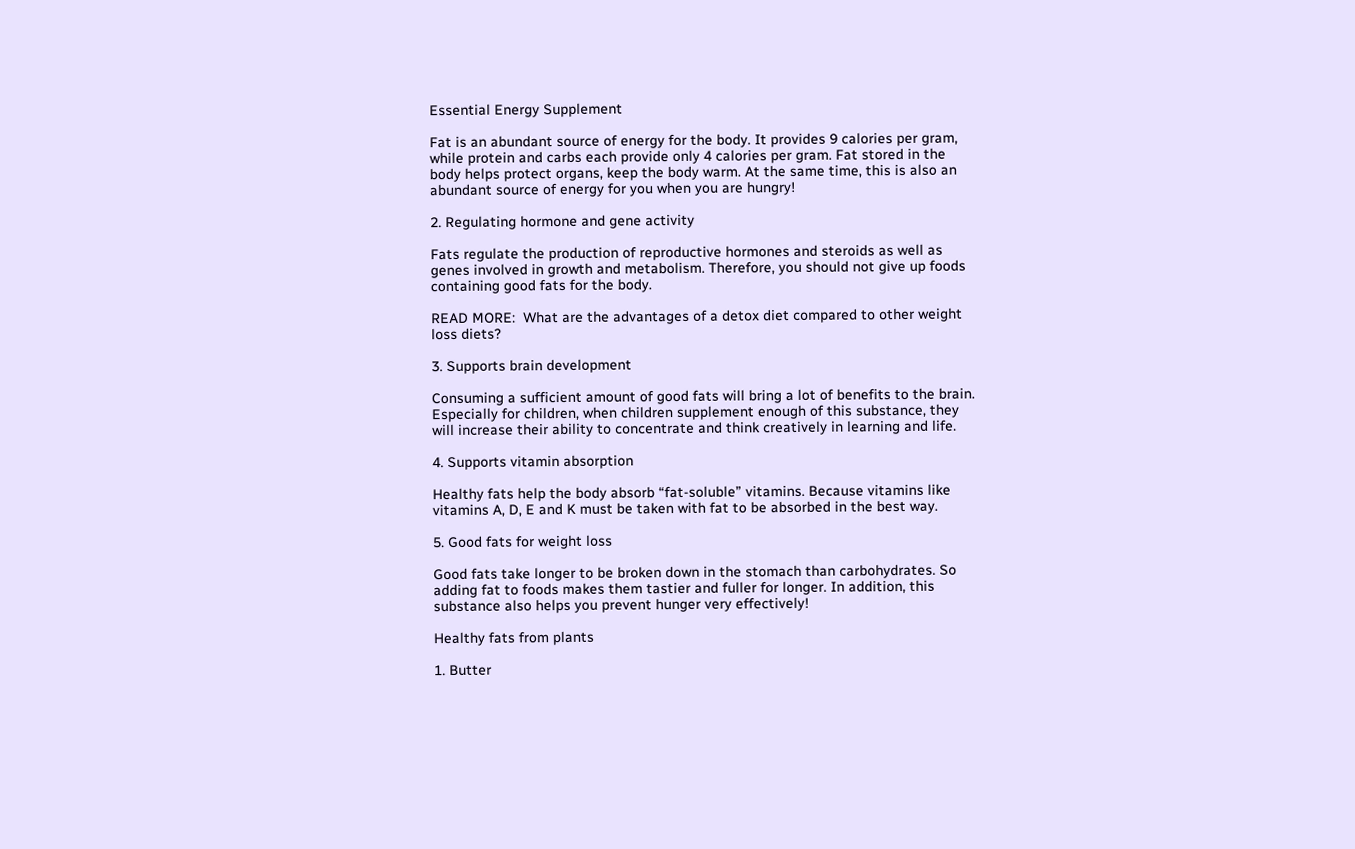Essential Energy Supplement

Fat is an abundant source of energy for the body. It provides 9 calories per gram, while protein and carbs each provide only 4 calories per gram. Fat stored in the body helps protect organs, keep the body warm. At the same time, this is also an abundant source of energy for you when you are hungry!

2. Regulating hormone and gene activity

Fats regulate the production of reproductive hormones and steroids as well as genes involved in growth and metabolism. Therefore, you should not give up foods containing good fats for the body.

READ MORE:  What are the advantages of a detox diet compared to other weight loss diets?

3. Supports brain development

Consuming a sufficient amount of good fats will bring a lot of benefits to the brain. Especially for children, when children supplement enough of this substance, they will increase their ability to concentrate and think creatively in learning and life.

4. Supports vitamin absorption

Healthy fats help the body absorb “fat-soluble” vitamins. Because vitamins like vitamins A, D, E and K must be taken with fat to be absorbed in the best way.

5. Good fats for weight loss

Good fats take longer to be broken down in the stomach than carbohydrates. So adding fat to foods makes them tastier and fuller for longer. In addition, this substance also helps you prevent hunger very effectively!

Healthy fats from plants

1. Butter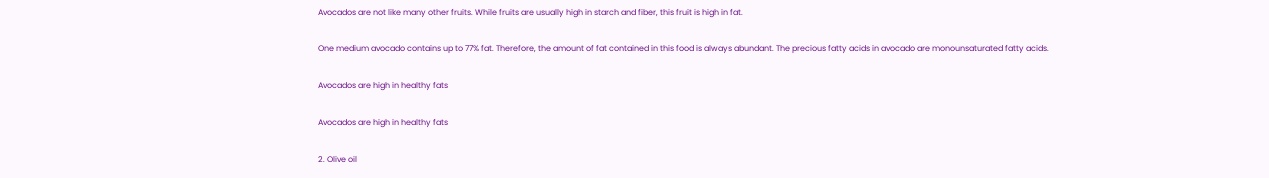Avocados are not like many other fruits. While fruits are usually high in starch and fiber, this fruit is high in fat.

One medium avocado contains up to 77% fat. Therefore, the amount of fat contained in this food is always abundant. The precious fatty acids in avocado are monounsaturated fatty acids.

Avocados are high in healthy fats

Avocados are high in healthy fats

2. Olive oil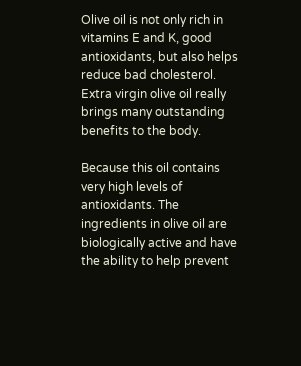Olive oil is not only rich in vitamins E and K, good antioxidants, but also helps reduce bad cholesterol. Extra virgin olive oil really brings many outstanding benefits to the body.

Because this oil contains very high levels of antioxidants. The ingredients in olive oil are biologically active and have the ability to help prevent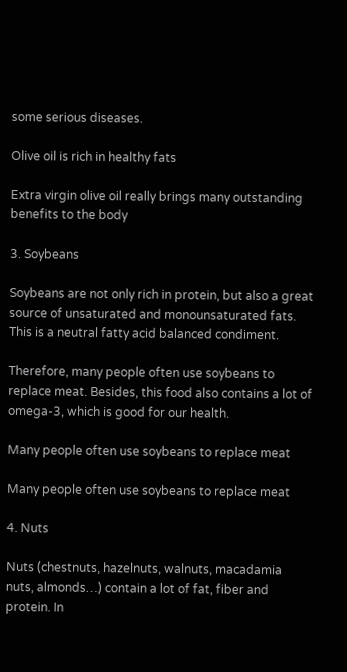some serious diseases.

Olive oil is rich in healthy fats

Extra virgin olive oil really brings many outstanding benefits to the body

3. Soybeans

Soybeans are not only rich in protein, but also a great source of unsaturated and monounsaturated fats. This is a neutral fatty acid balanced condiment.

Therefore, many people often use soybeans to replace meat. Besides, this food also contains a lot of omega-3, which is good for our health.

Many people often use soybeans to replace meat

Many people often use soybeans to replace meat

4. Nuts

Nuts (chestnuts, hazelnuts, walnuts, macadamia nuts, almonds…) contain a lot of fat, fiber and protein. In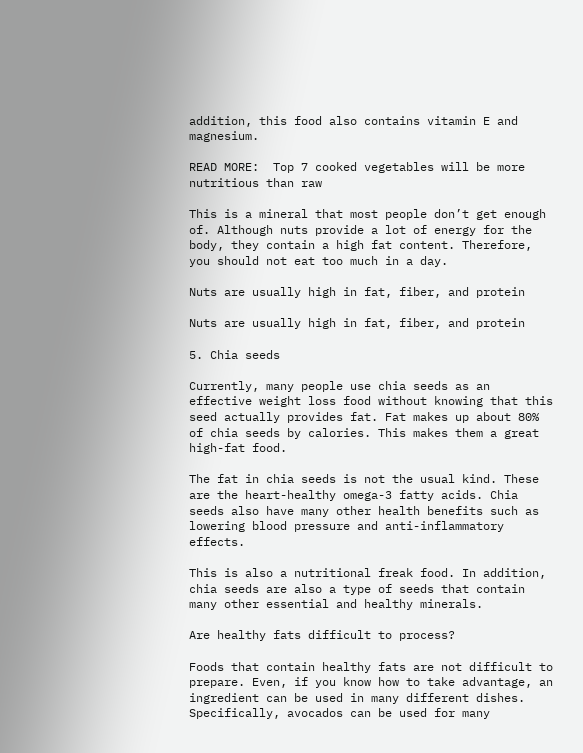addition, this food also contains vitamin E and magnesium.

READ MORE:  Top 7 cooked vegetables will be more nutritious than raw

This is a mineral that most people don’t get enough of. Although nuts provide a lot of energy for the body, they contain a high fat content. Therefore, you should not eat too much in a day.

Nuts are usually high in fat, fiber, and protein

Nuts are usually high in fat, fiber, and protein

5. Chia seeds

Currently, many people use chia seeds as an effective weight loss food without knowing that this seed actually provides fat. Fat makes up about 80% of chia seeds by calories. This makes them a great high-fat food.

The fat in chia seeds is not the usual kind. These are the heart-healthy omega-3 fatty acids. Chia seeds also have many other health benefits such as lowering blood pressure and anti-inflammatory effects.

This is also a nutritional freak food. In addition, chia seeds are also a type of seeds that contain many other essential and healthy minerals.

Are healthy fats difficult to process?

Foods that contain healthy fats are not difficult to prepare. Even, if you know how to take advantage, an ingredient can be used in many different dishes. Specifically, avocados can be used for many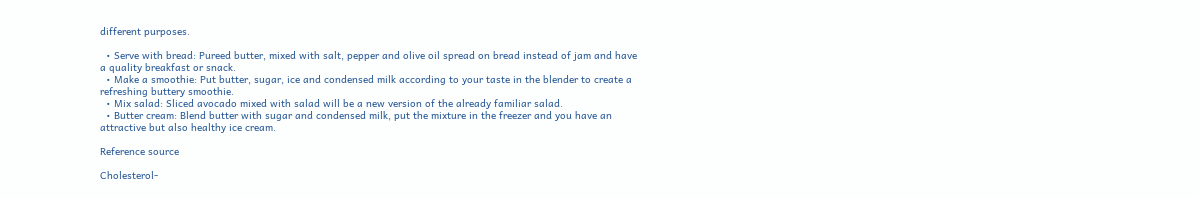different purposes.

  • Serve with bread: Pureed butter, mixed with salt, pepper and olive oil spread on bread instead of jam and have a quality breakfast or snack.
  • Make a smoothie: Put butter, sugar, ice and condensed milk according to your taste in the blender to create a refreshing buttery smoothie.
  • Mix salad: Sliced avocado mixed with salad will be a new version of the already familiar salad.
  • Butter cream: Blend butter with sugar and condensed milk, put the mixture in the freezer and you have an attractive but also healthy ice cream.

Reference source

Cholesterol-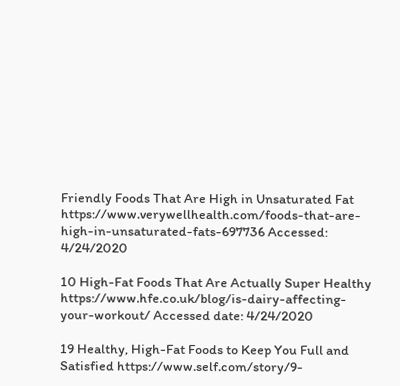Friendly Foods That Are High in Unsaturated Fat https://www.verywellhealth.com/foods-that-are-high-in-unsaturated-fats-697736 Accessed: 4/24/2020

10 High-Fat Foods That Are Actually Super Healthy https://www.hfe.co.uk/blog/is-dairy-affecting-your-workout/ Accessed date: 4/24/2020

19 Healthy, High-Fat Foods to Keep You Full and Satisfied https://www.self.com/story/9-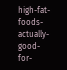high-fat-foods-actually-good-for-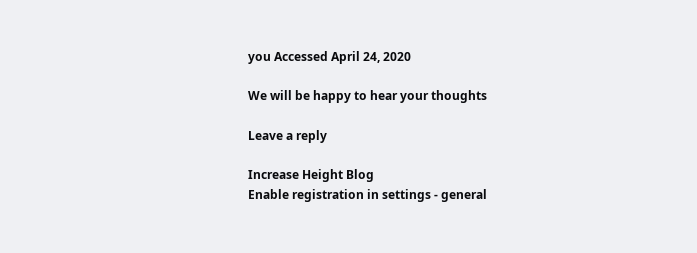you Accessed April 24, 2020

We will be happy to hear your thoughts

Leave a reply

Increase Height Blog
Enable registration in settings - general